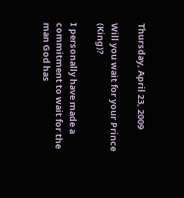Thursday, April 23, 2009

Will you wait for your Prince (King)?

I personally have made a commitment to wait for the man God has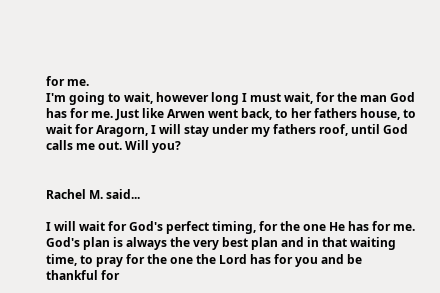for me.
I'm going to wait, however long I must wait, for the man God has for me. Just like Arwen went back, to her fathers house, to wait for Aragorn, I will stay under my fathers roof, until God calls me out. Will you?


Rachel M. said...

I will wait for God's perfect timing, for the one He has for me. God's plan is always the very best plan and in that waiting time, to pray for the one the Lord has for you and be thankful for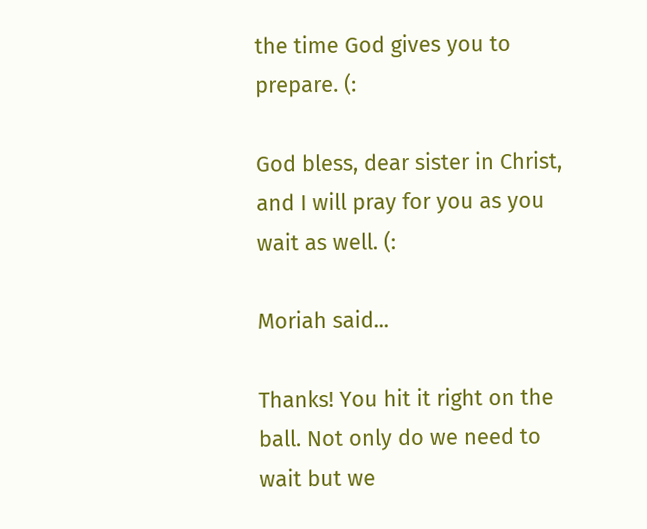the time God gives you to prepare. (:

God bless, dear sister in Christ, and I will pray for you as you wait as well. (:

Moriah said...

Thanks! You hit it right on the ball. Not only do we need to wait but we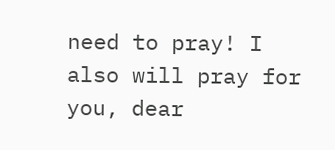need to pray! I also will pray for you, dear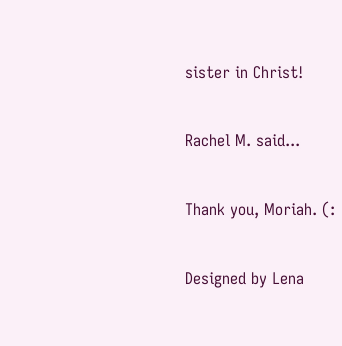sister in Christ!

Rachel M. said...

Thank you, Moriah. (:

Designed by Lena